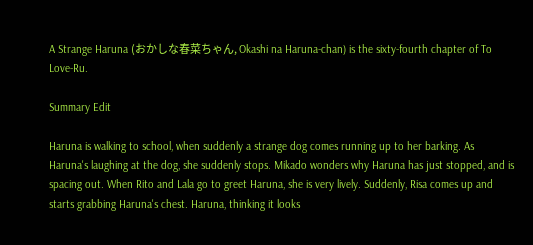A Strange Haruna (おかしな春菜ちゃん, Okashi na Haruna-chan) is the sixty-fourth chapter of To Love-Ru.

Summary Edit

Haruna is walking to school, when suddenly a strange dog comes running up to her barking. As Haruna's laughing at the dog, she suddenly stops. Mikado wonders why Haruna has just stopped, and is spacing out. When Rito and Lala go to greet Haruna, she is very lively. Suddenly, Risa comes up and starts grabbing Haruna's chest. Haruna, thinking it looks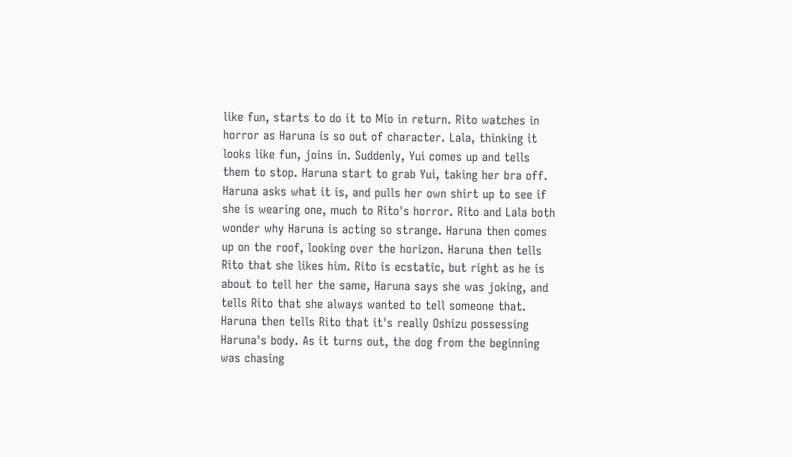like fun, starts to do it to Mio in return. Rito watches in horror as Haruna is so out of character. Lala, thinking it looks like fun, joins in. Suddenly, Yui comes up and tells them to stop. Haruna start to grab Yui, taking her bra off. Haruna asks what it is, and pulls her own shirt up to see if she is wearing one, much to Rito's horror. Rito and Lala both wonder why Haruna is acting so strange. Haruna then comes up on the roof, looking over the horizon. Haruna then tells Rito that she likes him. Rito is ecstatic, but right as he is about to tell her the same, Haruna says she was joking, and tells Rito that she always wanted to tell someone that. Haruna then tells Rito that it's really Oshizu possessing Haruna's body. As it turns out, the dog from the beginning was chasing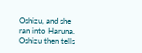Oshizu, and she ran into Haruna. Oshizu then tells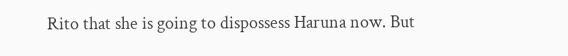Rito that she is going to dispossess Haruna now. But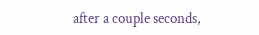after a couple seconds,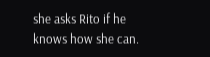she asks Rito if he knows how she can.